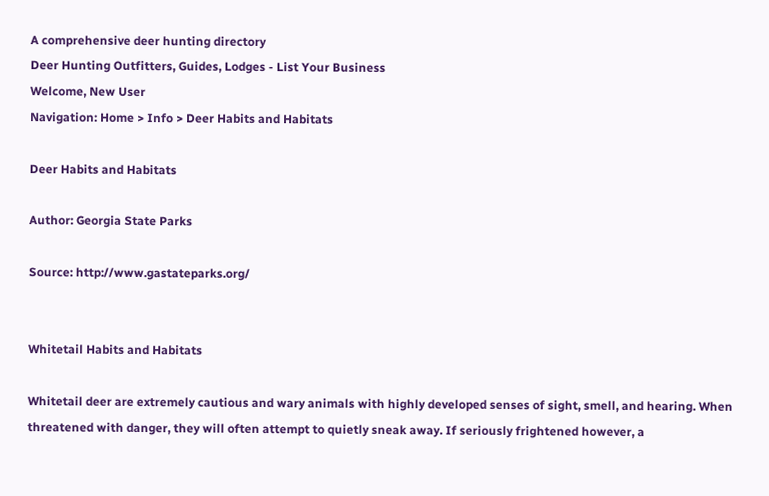A comprehensive deer hunting directory
Deer Hunting Outfitters, Guides, Lodges - List Your Business
Welcome, New User
Navigation: Home > Info > Deer Habits and Habitats

Deer Habits and Habitats

Author: Georgia State Parks

Source: http://www.gastateparks.org/


Whitetail Habits and Habitats

Whitetail deer are extremely cautious and wary animals with highly developed senses of sight, smell, and hearing. When threatened with danger, they will often attempt to quietly sneak away. If seriously frightened however, a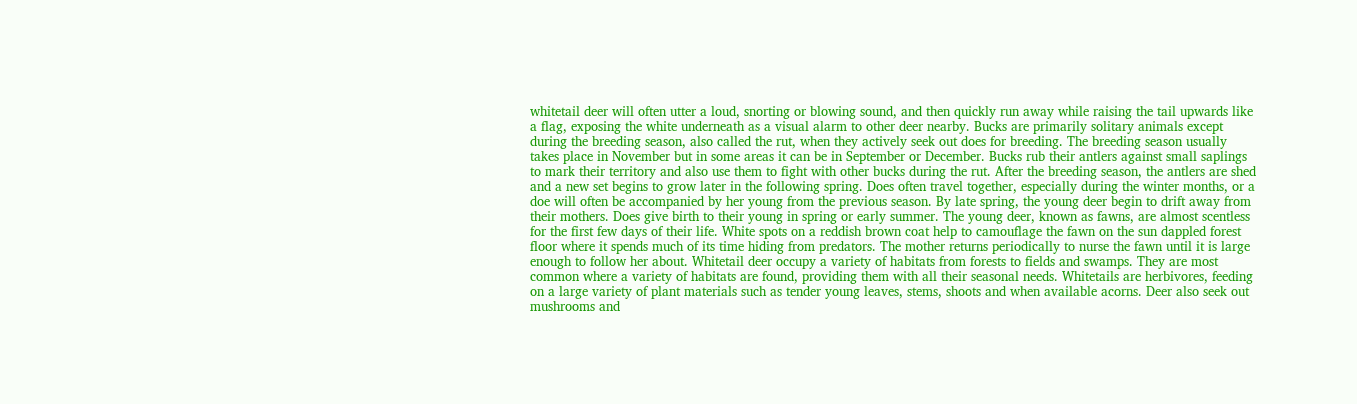whitetail deer will often utter a loud, snorting or blowing sound, and then quickly run away while raising the tail upwards like a flag, exposing the white underneath as a visual alarm to other deer nearby. Bucks are primarily solitary animals except during the breeding season, also called the rut, when they actively seek out does for breeding. The breeding season usually takes place in November but in some areas it can be in September or December. Bucks rub their antlers against small saplings to mark their territory and also use them to fight with other bucks during the rut. After the breeding season, the antlers are shed and a new set begins to grow later in the following spring. Does often travel together, especially during the winter months, or a doe will often be accompanied by her young from the previous season. By late spring, the young deer begin to drift away from their mothers. Does give birth to their young in spring or early summer. The young deer, known as fawns, are almost scentless for the first few days of their life. White spots on a reddish brown coat help to camouflage the fawn on the sun dappled forest floor where it spends much of its time hiding from predators. The mother returns periodically to nurse the fawn until it is large enough to follow her about. Whitetail deer occupy a variety of habitats from forests to fields and swamps. They are most common where a variety of habitats are found, providing them with all their seasonal needs. Whitetails are herbivores, feeding on a large variety of plant materials such as tender young leaves, stems, shoots and when available acorns. Deer also seek out mushrooms and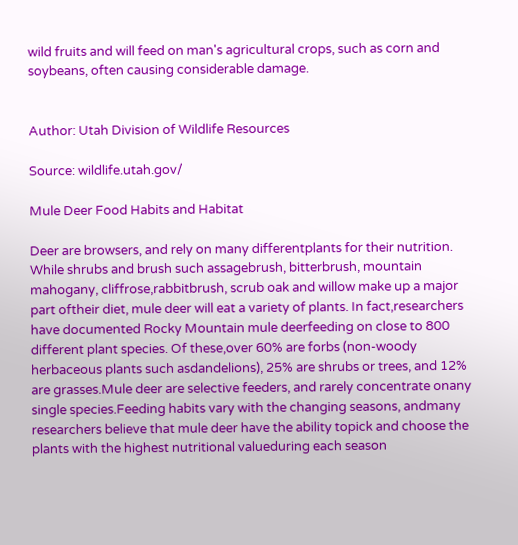wild fruits and will feed on man's agricultural crops, such as corn and soybeans, often causing considerable damage.


Author: Utah Division of Wildlife Resources

Source: wildlife.utah.gov/

Mule Deer Food Habits and Habitat

Deer are browsers, and rely on many differentplants for their nutrition. While shrubs and brush such assagebrush, bitterbrush, mountain mahogany, cliffrose,rabbitbrush, scrub oak and willow make up a major part oftheir diet, mule deer will eat a variety of plants. In fact,researchers have documented Rocky Mountain mule deerfeeding on close to 800 different plant species. Of these,over 60% are forbs (non-woody herbaceous plants such asdandelions), 25% are shrubs or trees, and 12% are grasses.Mule deer are selective feeders, and rarely concentrate onany single species.Feeding habits vary with the changing seasons, andmany researchers believe that mule deer have the ability topick and choose the plants with the highest nutritional valueduring each season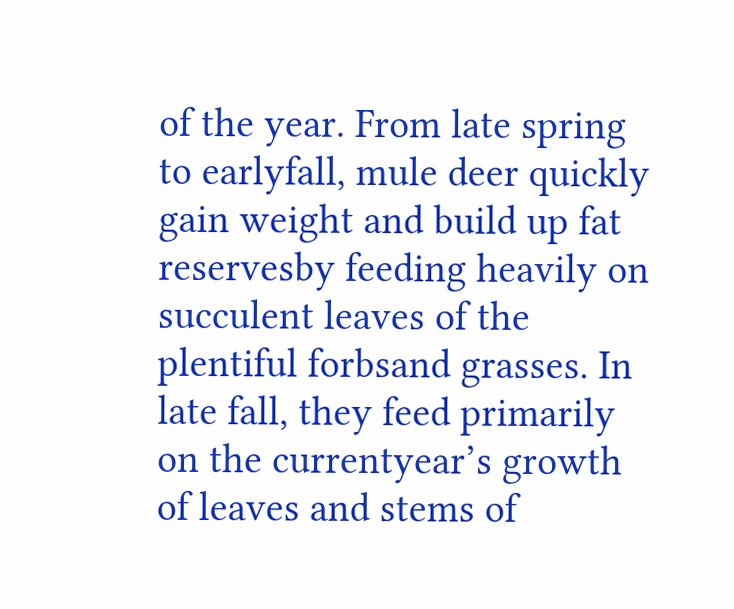of the year. From late spring to earlyfall, mule deer quickly gain weight and build up fat reservesby feeding heavily on succulent leaves of the plentiful forbsand grasses. In late fall, they feed primarily on the currentyear’s growth of leaves and stems of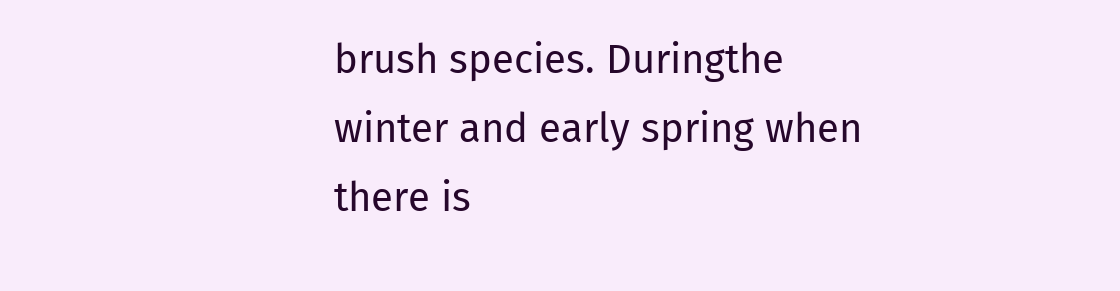brush species. Duringthe winter and early spring when there is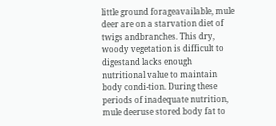little ground forageavailable, mule deer are on a starvation diet of twigs andbranches. This dry, woody vegetation is difficult to digestand lacks enough nutritional value to maintain body condi-tion. During these periods of inadequate nutrition, mule deeruse stored body fat to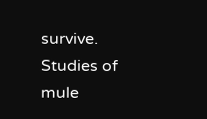survive. Studies of mule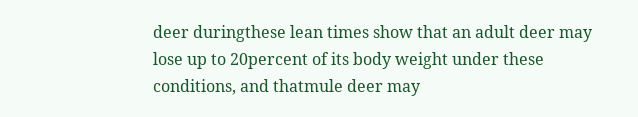deer duringthese lean times show that an adult deer may lose up to 20percent of its body weight under these conditions, and thatmule deer may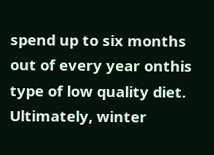spend up to six months out of every year onthis type of low quality diet. Ultimately, winter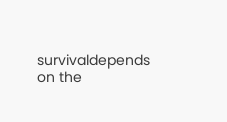survivaldepends on the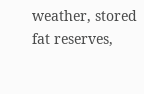weather, stored fat reserves,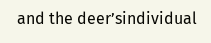and the deer’sindividual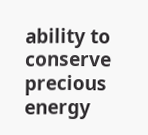ability to conserve precious energy